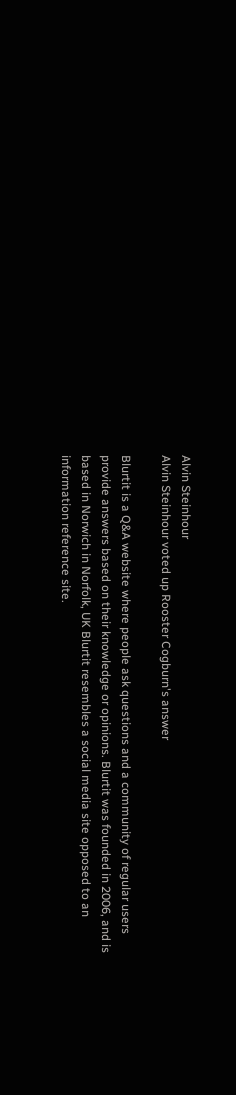Alvin Steinhour
Alvin Steinhour voted up Rooster Cogburn's answer

Blurtit is a Q&A website where people ask questions and a community of regular users provide answers based on their knowledge or opinions. Blurtit was founded in 2006, and is based in Norwich in Norfolk, UK Blurtit resembles a social media site opposed to an information reference site.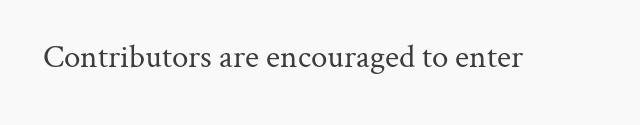Contributors are encouraged to enter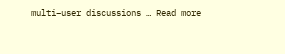multi–user discussions … Read more